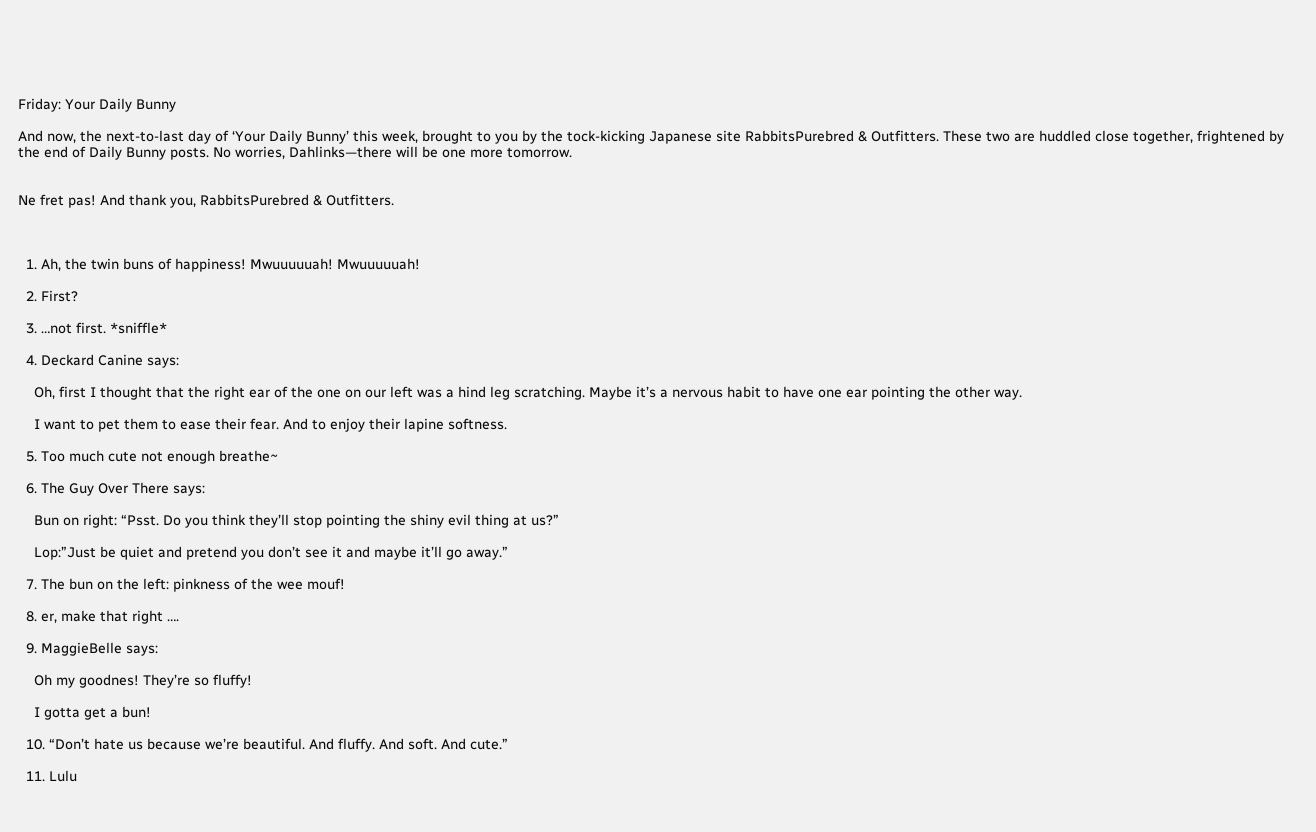Friday: Your Daily Bunny

And now, the next-to-last day of ‘Your Daily Bunny’ this week, brought to you by the tock-kicking Japanese site RabbitsPurebred & Outfitters. These two are huddled close together, frightened by the end of Daily Bunny posts. No worries, Dahlinks—there will be one more tomorrow.


Ne fret pas! And thank you, RabbitsPurebred & Outfitters.



  1. Ah, the twin buns of happiness! Mwuuuuuah! Mwuuuuuah!

  2. First?

  3. …not first. *sniffle*

  4. Deckard Canine says:

    Oh, first I thought that the right ear of the one on our left was a hind leg scratching. Maybe it’s a nervous habit to have one ear pointing the other way.

    I want to pet them to ease their fear. And to enjoy their lapine softness.

  5. Too much cute not enough breathe~

  6. The Guy Over There says:

    Bun on right: “Psst. Do you think they’ll stop pointing the shiny evil thing at us?”

    Lop:”Just be quiet and pretend you don’t see it and maybe it’ll go away.”

  7. The bun on the left: pinkness of the wee mouf!

  8. er, make that right ….

  9. MaggieBelle says:

    Oh my goodnes! They’re so fluffy!

    I gotta get a bun!

  10. “Don’t hate us because we’re beautiful. And fluffy. And soft. And cute.”

  11. Lulu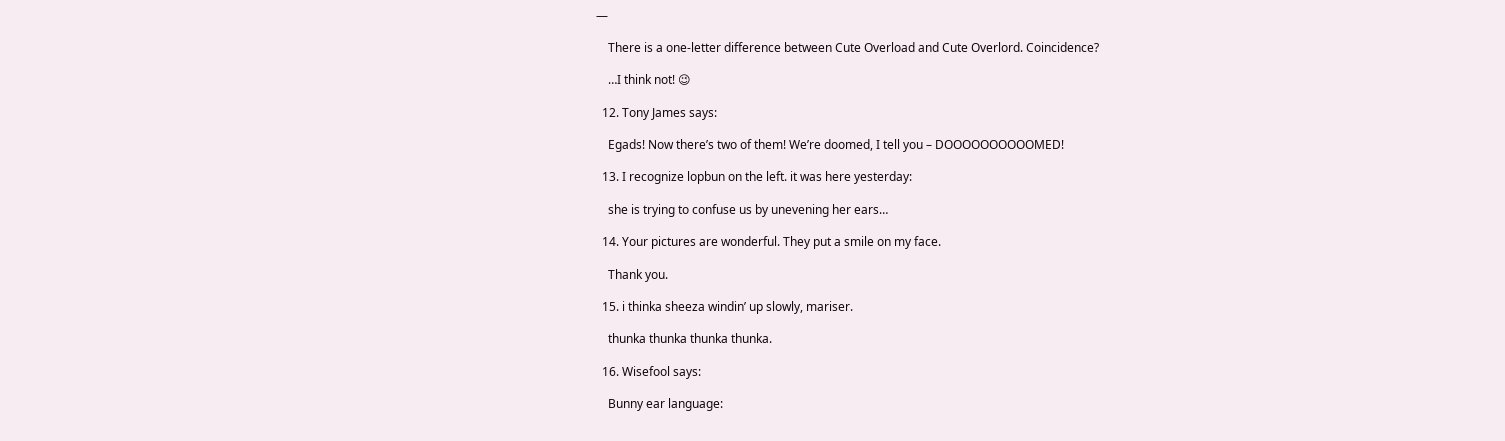—

    There is a one-letter difference between Cute Overload and Cute Overlord. Coincidence?

    …I think not! 😉

  12. Tony James says:

    Egads! Now there’s two of them! We’re doomed, I tell you – DOOOOOOOOOOMED!

  13. I recognize lopbun on the left. it was here yesterday:

    she is trying to confuse us by unevening her ears…

  14. Your pictures are wonderful. They put a smile on my face.

    Thank you.

  15. i thinka sheeza windin’ up slowly, mariser.

    thunka thunka thunka thunka.

  16. Wisefool says:

    Bunny ear language: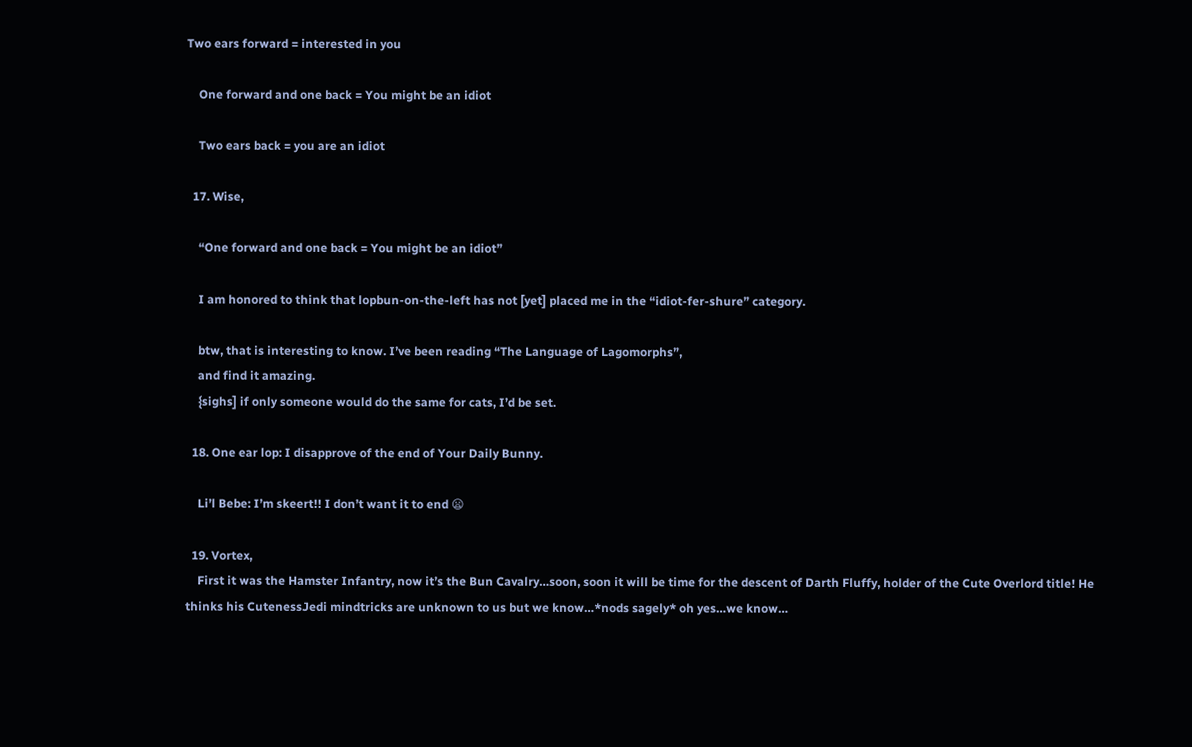Two ears forward = interested in you

    One forward and one back = You might be an idiot

    Two ears back = you are an idiot

  17. Wise,

    “One forward and one back = You might be an idiot”

    I am honored to think that lopbun-on-the-left has not [yet] placed me in the “idiot-fer-shure” category.

    btw, that is interesting to know. I’ve been reading “The Language of Lagomorphs”,
    and find it amazing.
    {sighs] if only someone would do the same for cats, I’d be set.

  18. One ear lop: I disapprove of the end of Your Daily Bunny.

    Li’l Bebe: I’m skeert!! I don’t want it to end 😦

  19. Vortex,
    First it was the Hamster Infantry, now it’s the Bun Cavalry…soon, soon it will be time for the descent of Darth Fluffy, holder of the Cute Overlord title! He thinks his CutenessJedi mindtricks are unknown to us but we know…*nods sagely* oh yes…we know…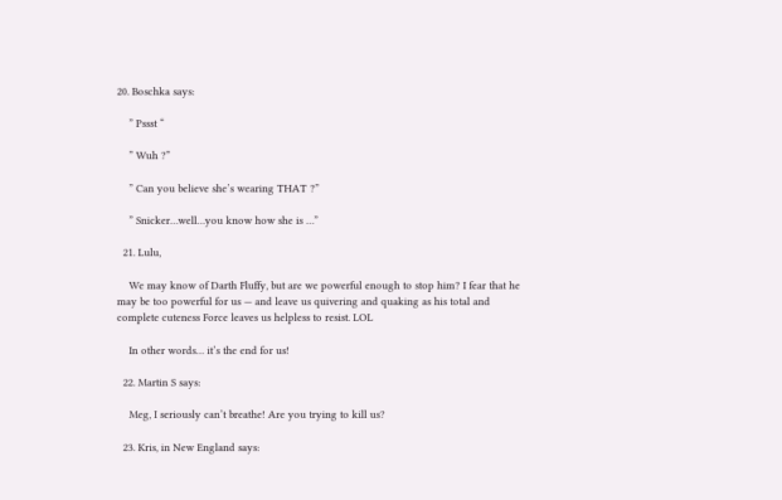20. Boschka says:

    ” Pssst “

    ” Wuh ?”

    ” Can you believe she’s wearing THAT ?”

    ” Snicker…well…you know how she is …”

  21. Lulu,

    We may know of Darth Fluffy, but are we powerful enough to stop him? I fear that he may be too powerful for us — and leave us quivering and quaking as his total and complete cuteness Force leaves us helpless to resist. LOL

    In other words… it’s the end for us!

  22. Martin S says:

    Meg, I seriously can’t breathe! Are you trying to kill us?

  23. Kris, in New England says: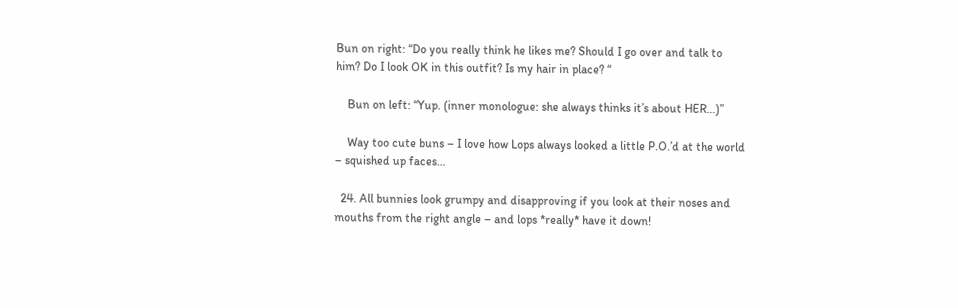Bun on right: “Do you really think he likes me? Should I go over and talk to him? Do I look OK in this outfit? Is my hair in place? “

    Bun on left: “Yup. (inner monologue: she always thinks it’s about HER…)”

    Way too cute buns – I love how Lops always looked a little P.O.’d at the world – squished up faces…

  24. All bunnies look grumpy and disapproving if you look at their noses and mouths from the right angle – and lops *really* have it down!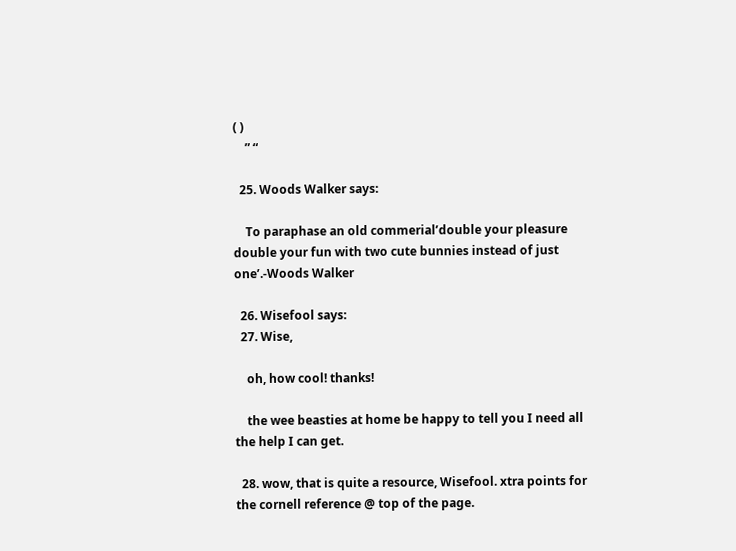( )
    ” “

  25. Woods Walker says:

    To paraphase an old commerial’double your pleasure double your fun with two cute bunnies instead of just one’.-Woods Walker

  26. Wisefool says:
  27. Wise,

    oh, how cool! thanks!

    the wee beasties at home be happy to tell you I need all the help I can get.

  28. wow, that is quite a resource, Wisefool. xtra points for the cornell reference @ top of the page.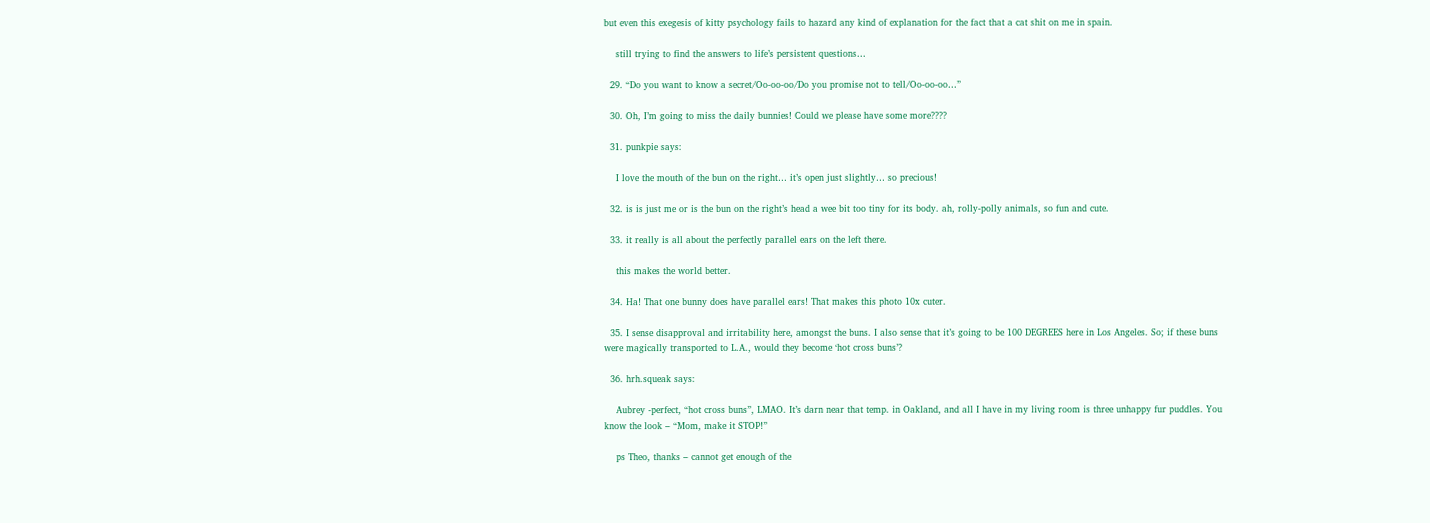but even this exegesis of kitty psychology fails to hazard any kind of explanation for the fact that a cat shit on me in spain.

    still trying to find the answers to life’s persistent questions…

  29. “Do you want to know a secret/Oo-oo-oo/Do you promise not to tell/Oo-oo-oo…”

  30. Oh, I’m going to miss the daily bunnies! Could we please have some more????

  31. punkpie says:

    I love the mouth of the bun on the right… it’s open just slightly… so precious!

  32. is is just me or is the bun on the right’s head a wee bit too tiny for its body. ah, rolly-polly animals, so fun and cute.

  33. it really is all about the perfectly parallel ears on the left there.

    this makes the world better.

  34. Ha! That one bunny does have parallel ears! That makes this photo 10x cuter.

  35. I sense disapproval and irritability here, amongst the buns. I also sense that it’s going to be 100 DEGREES here in Los Angeles. So; if these buns were magically transported to L.A., would they become ‘hot cross buns’?

  36. hrh.squeak says:

    Aubrey -perfect, “hot cross buns”, LMAO. It’s darn near that temp. in Oakland, and all I have in my living room is three unhappy fur puddles. You know the look – “Mom, make it STOP!”

    ps Theo, thanks – cannot get enough of the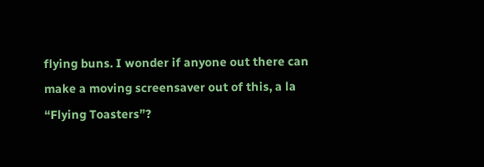flying buns. I wonder if anyone out there can make a moving screensaver out of this, a la “Flying Toasters”?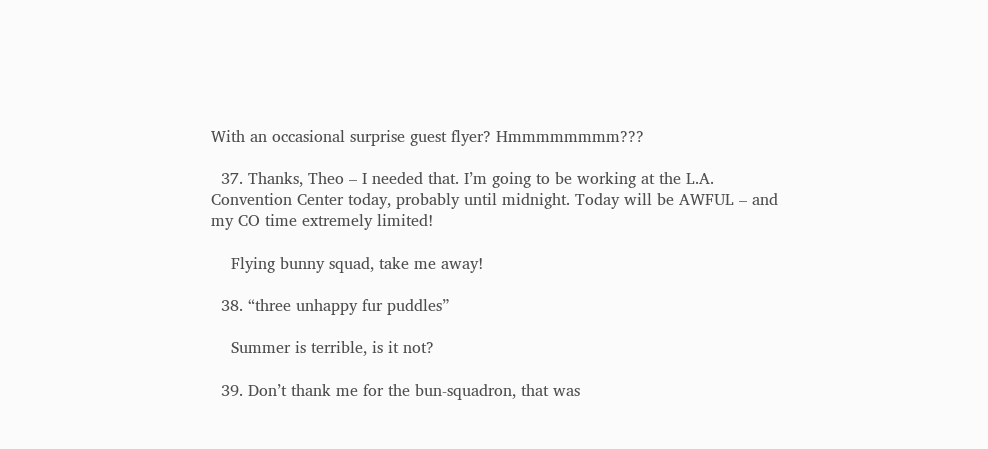With an occasional surprise guest flyer? Hmmmmmmmm???

  37. Thanks, Theo – I needed that. I’m going to be working at the L.A. Convention Center today, probably until midnight. Today will be AWFUL – and my CO time extremely limited!

    Flying bunny squad, take me away!

  38. “three unhappy fur puddles”

    Summer is terrible, is it not?

  39. Don’t thank me for the bun-squadron, that was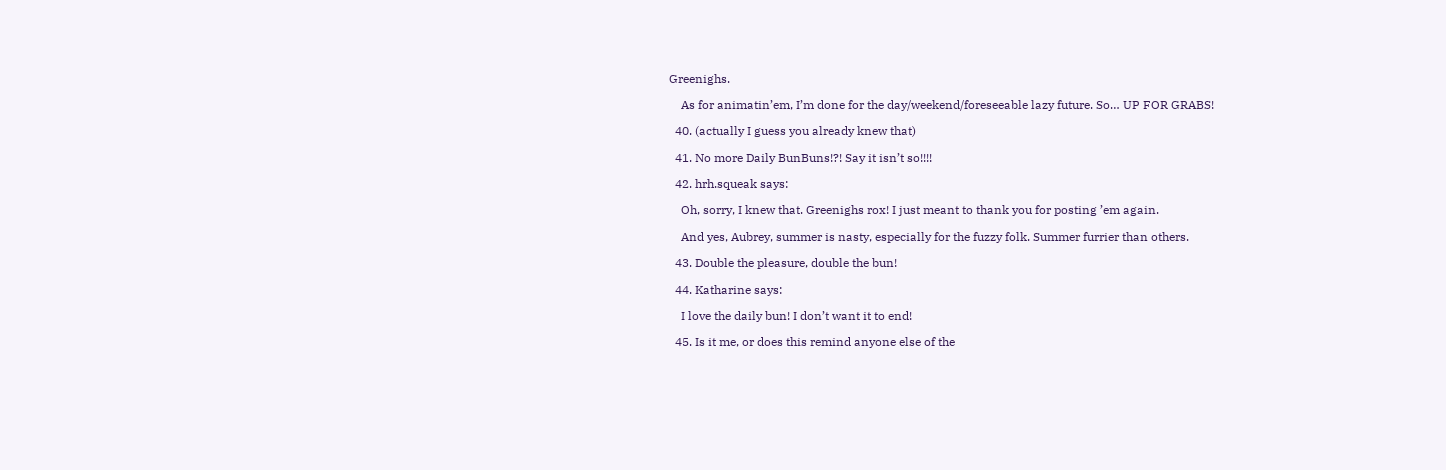Greenighs.

    As for animatin’em, I’m done for the day/weekend/foreseeable lazy future. So… UP FOR GRABS!

  40. (actually I guess you already knew that)

  41. No more Daily BunBuns!?! Say it isn’t so!!!!

  42. hrh.squeak says:

    Oh, sorry, I knew that. Greenighs rox! I just meant to thank you for posting ’em again.

    And yes, Aubrey, summer is nasty, especially for the fuzzy folk. Summer furrier than others.

  43. Double the pleasure, double the bun!

  44. Katharine says:

    I love the daily bun! I don’t want it to end!

  45. Is it me, or does this remind anyone else of the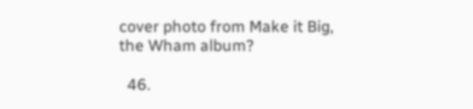cover photo from Make it Big, the Wham album?

  46.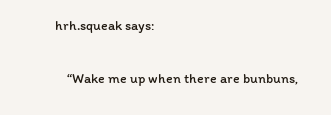hrh.squeak says:

    “Wake me up when there are bunbuns,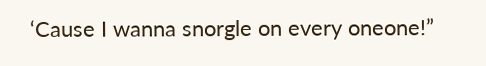‘Cause I wanna snorgle on every oneone!”